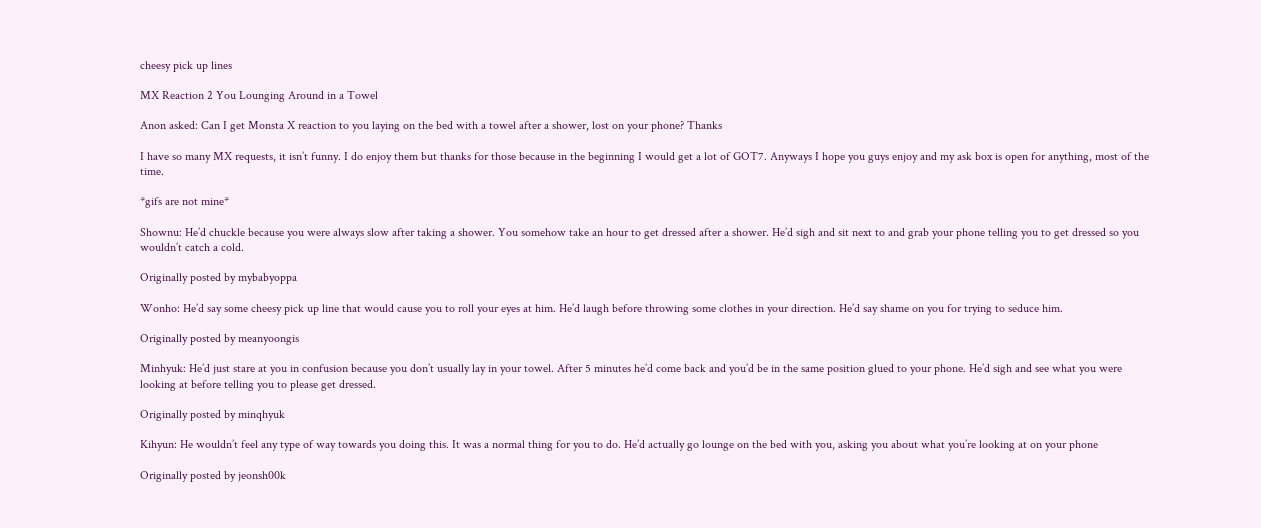cheesy pick up lines

MX Reaction 2 You Lounging Around in a Towel

Anon asked: Can I get Monsta X reaction to you laying on the bed with a towel after a shower, lost on your phone? Thanks

I have so many MX requests, it isn’t funny. I do enjoy them but thanks for those because in the beginning I would get a lot of GOT7. Anyways I hope you guys enjoy and my ask box is open for anything, most of the time.

*gifs are not mine*

Shownu: He’d chuckle because you were always slow after taking a shower. You somehow take an hour to get dressed after a shower. He’d sigh and sit next to and grab your phone telling you to get dressed so you wouldn’t catch a cold.

Originally posted by mybabyoppa

Wonho: He’d say some cheesy pick up line that would cause you to roll your eyes at him. He’d laugh before throwing some clothes in your direction. He’d say shame on you for trying to seduce him.

Originally posted by meanyoongis

Minhyuk: He’d just stare at you in confusion because you don’t usually lay in your towel. After 5 minutes he’d come back and you’d be in the same position glued to your phone. He’d sigh and see what you were looking at before telling you to please get dressed.

Originally posted by minqhyuk

Kihyun: He wouldn’t feel any type of way towards you doing this. It was a normal thing for you to do. He’d actually go lounge on the bed with you, asking you about what you’re looking at on your phone

Originally posted by jeonsh00k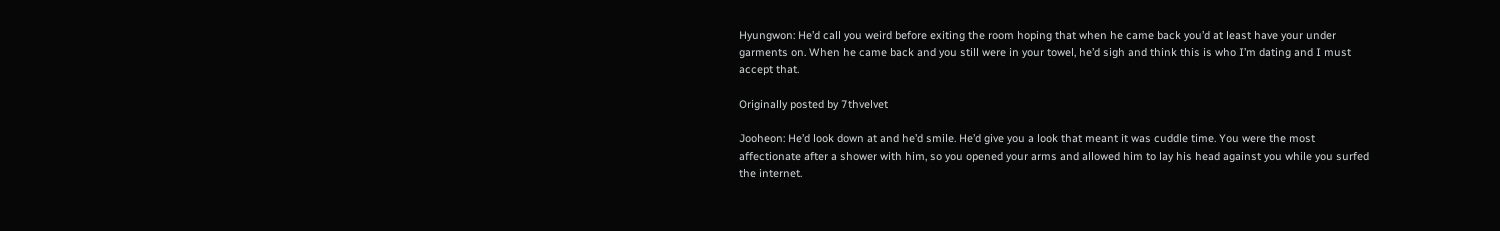Hyungwon: He’d call you weird before exiting the room hoping that when he came back you’d at least have your under garments on. When he came back and you still were in your towel, he’d sigh and think this is who I’m dating and I must accept that.

Originally posted by 7thvelvet

Jooheon: He’d look down at and he’d smile. He’d give you a look that meant it was cuddle time. You were the most affectionate after a shower with him, so you opened your arms and allowed him to lay his head against you while you surfed the internet.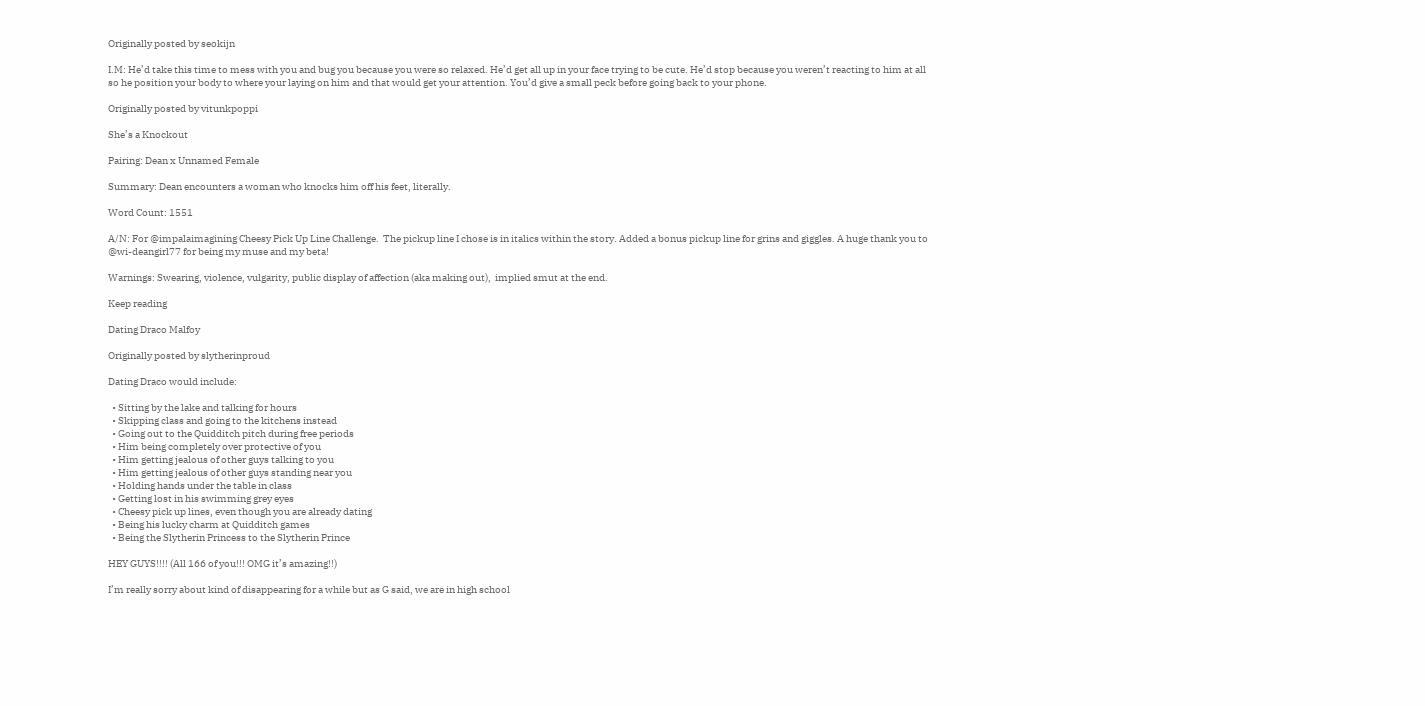Originally posted by seokijn

I.M: He’d take this time to mess with you and bug you because you were so relaxed. He’d get all up in your face trying to be cute. He’d stop because you weren’t reacting to him at all so he position your body to where your laying on him and that would get your attention. You’d give a small peck before going back to your phone.

Originally posted by vitunkpoppi

She’s a Knockout

Pairing: Dean x Unnamed Female

Summary: Dean encounters a woman who knocks him off his feet, literally.

Word Count: 1551

A/N: For @impalaimagining Cheesy Pick Up Line Challenge.  The pickup line I chose is in italics within the story. Added a bonus pickup line for grins and giggles. A huge thank you to @wi-deangirl77 for being my muse and my beta!

Warnings: Swearing, violence, vulgarity, public display of affection (aka making out),  implied smut at the end.

Keep reading

Dating Draco Malfoy

Originally posted by slytherinproud

Dating Draco would include:

  • Sitting by the lake and talking for hours
  • Skipping class and going to the kitchens instead
  • Going out to the Quidditch pitch during free periods
  • Him being completely over protective of you
  • Him getting jealous of other guys talking to you
  • Him getting jealous of other guys standing near you
  • Holding hands under the table in class
  • Getting lost in his swimming grey eyes
  • Cheesy pick up lines, even though you are already dating
  • Being his lucky charm at Quidditch games
  • Being the Slytherin Princess to the Slytherin Prince

HEY GUYS!!!! (All 166 of you!!! OMG it’s amazing!!)

I’m really sorry about kind of disappearing for a while but as G said, we are in high school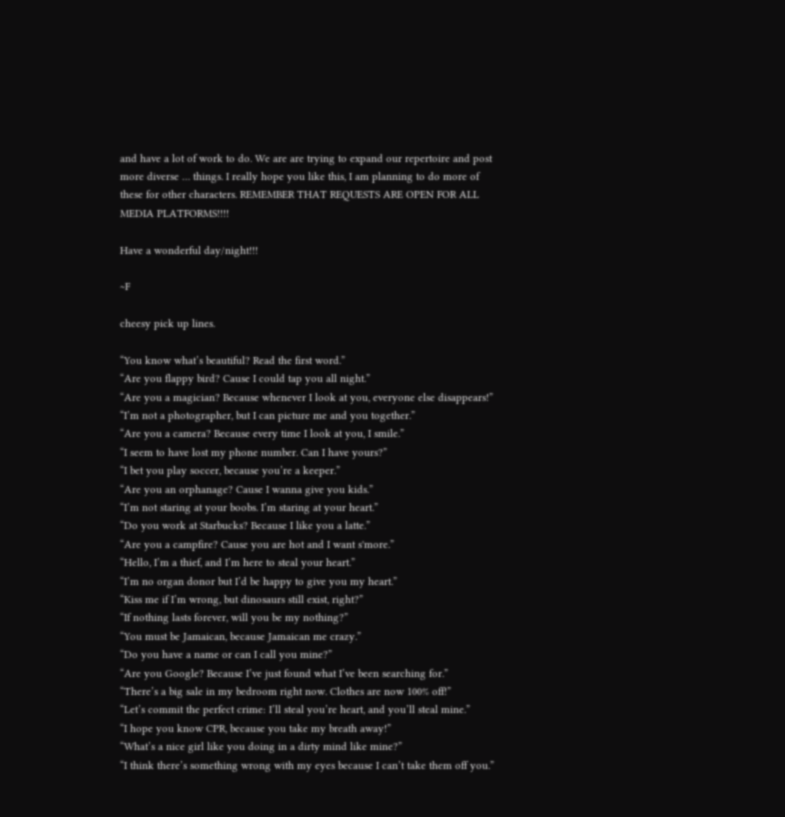and have a lot of work to do. We are are trying to expand our repertoire and post more diverse … things. I really hope you like this, I am planning to do more of these for other characters. REMEMBER THAT REQUESTS ARE OPEN FOR ALL MEDIA PLATFORMS!!!!

Have a wonderful day/night!!!

~F

cheesy pick up lines.

“You know what’s beautiful? Read the first word.”
“Are you flappy bird? Cause I could tap you all night.”
“Are you a magician? Because whenever I look at you, everyone else disappears!”
“I’m not a photographer, but I can picture me and you together.”
“Are you a camera? Because every time I look at you, I smile.”
“I seem to have lost my phone number. Can I have yours?”
“I bet you play soccer, because you’re a keeper.”
“Are you an orphanage? Cause I wanna give you kids.”
“I’m not staring at your boobs. I’m staring at your heart.”
“Do you work at Starbucks? Because I like you a latte.”
“Are you a campfire? Cause you are hot and I want s'more.”
“Hello, I’m a thief, and I’m here to steal your heart.”
“I’m no organ donor but I’d be happy to give you my heart.”
“Kiss me if I’m wrong, but dinosaurs still exist, right?”
“If nothing lasts forever, will you be my nothing?”
“You must be Jamaican, because Jamaican me crazy.”
“Do you have a name or can I call you mine?”
“Are you Google? Because I’ve just found what I’ve been searching for.”
“There’s a big sale in my bedroom right now. Clothes are now 100% off!”
“Let’s commit the perfect crime: I’ll steal you’re heart, and you’ll steal mine.”
“I hope you know CPR, because you take my breath away!”
“What’s a nice girl like you doing in a dirty mind like mine?”
“I think there’s something wrong with my eyes because I can’t take them off you.”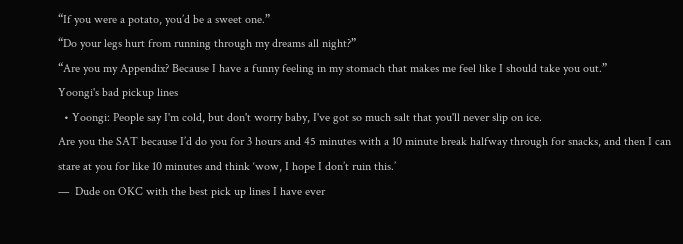“If you were a potato, you’d be a sweet one.”
“Do your legs hurt from running through my dreams all night?”
“Are you my Appendix? Because I have a funny feeling in my stomach that makes me feel like I should take you out.”
Yoongi's bad pickup lines
  • Yoongi: People say I'm cold, but don't worry baby, I've got so much salt that you'll never slip on ice.
Are you the SAT because I’d do you for 3 hours and 45 minutes with a 10 minute break halfway through for snacks, and then I can stare at you for like 10 minutes and think ‘wow, I hope I don’t ruin this.’
—  Dude on OKC with the best pick up lines I have ever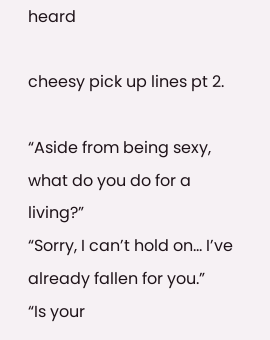heard

cheesy pick up lines pt 2.

“Aside from being sexy, what do you do for a living?”
“Sorry, I can’t hold on… I’ve already fallen for you.”
“Is your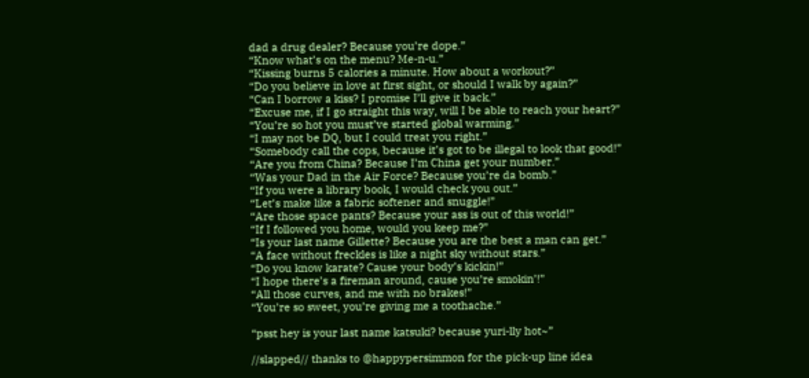dad a drug dealer? Because you’re dope.”
“Know what’s on the menu? Me-n-u.”
“Kissing burns 5 calories a minute. How about a workout?”
“Do you believe in love at first sight, or should I walk by again?”
“Can I borrow a kiss? I promise I’ll give it back.”
“Excuse me, if I go straight this way, will I be able to reach your heart?”
“You’re so hot you must’ve started global warming.”
“I may not be DQ, but I could treat you right.”
“Somebody call the cops, because it’s got to be illegal to look that good!”
“Are you from China? Because I’m China get your number.”
“Was your Dad in the Air Force? Because you’re da bomb.”
“If you were a library book, I would check you out.”
“Let’s make like a fabric softener and snuggle!”
“Are those space pants? Because your ass is out of this world!”
“If I followed you home, would you keep me?”
“Is your last name Gillette? Because you are the best a man can get.”
“A face without freckles is like a night sky without stars.”
“Do you know karate? Cause your body’s kickin!”
“I hope there’s a fireman around, cause you’re smokin’!”
“All those curves, and me with no brakes!”
“You’re so sweet, you’re giving me a toothache.”

“psst hey is your last name katsuki? because yuri-lly hot~”

//slapped// thanks to @happypersimmon for the pick-up line idea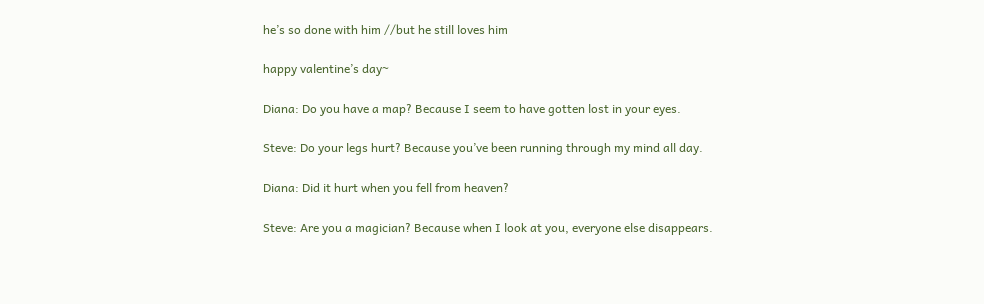he’s so done with him //but he still loves him

happy valentine’s day~

Diana: Do you have a map? Because I seem to have gotten lost in your eyes.

Steve: Do your legs hurt? Because you’ve been running through my mind all day.

Diana: Did it hurt when you fell from heaven?

Steve: Are you a magician? Because when I look at you, everyone else disappears.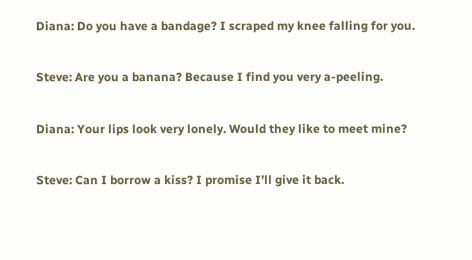Diana: Do you have a bandage? I scraped my knee falling for you.

Steve: Are you a banana? Because I find you very a-peeling.

Diana: Your lips look very lonely. Would they like to meet mine?

Steve: Can I borrow a kiss? I promise I’ll give it back.